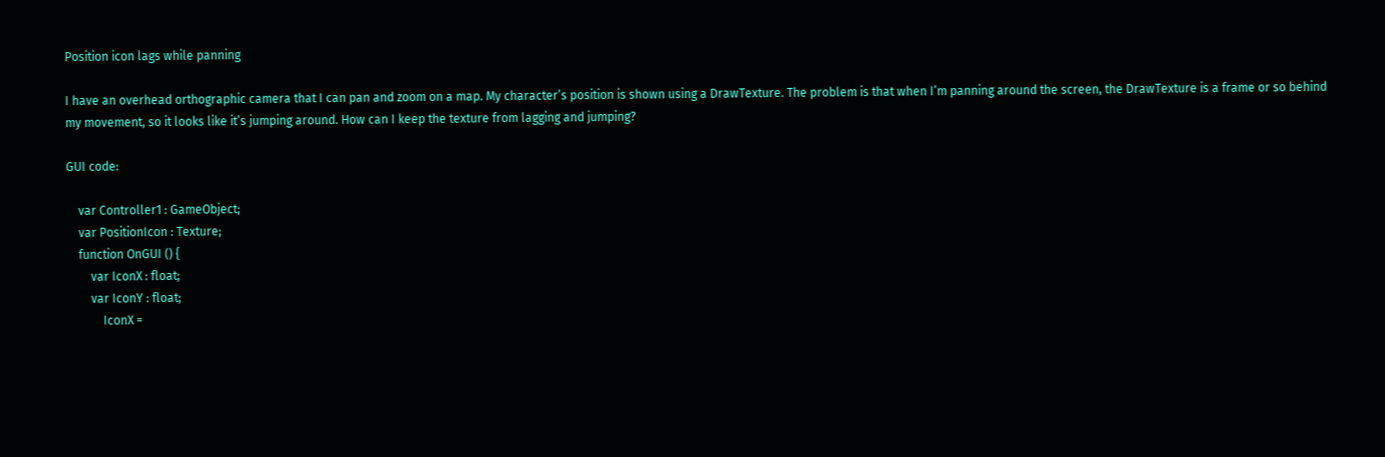Position icon lags while panning

I have an overhead orthographic camera that I can pan and zoom on a map. My character’s position is shown using a DrawTexture. The problem is that when I’m panning around the screen, the DrawTexture is a frame or so behind my movement, so it looks like it’s jumping around. How can I keep the texture from lagging and jumping?

GUI code:

    var Controller1 : GameObject;
    var PositionIcon : Texture;
    function OnGUI () {
        var IconX : float;
        var IconY : float;
            IconX =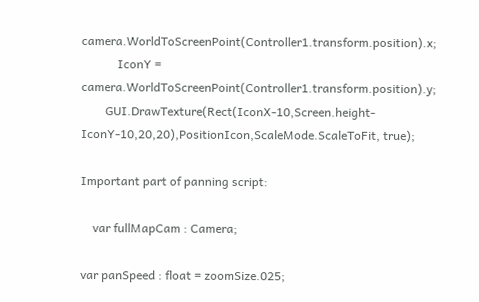camera.WorldToScreenPoint(Controller1.transform.position).x;
            IconY = camera.WorldToScreenPoint(Controller1.transform.position).y;
        GUI.DrawTexture(Rect(IconX-10,Screen.height-IconY-10,20,20),PositionIcon,ScaleMode.ScaleToFit, true);

Important part of panning script:

    var fullMapCam : Camera;

var panSpeed : float = zoomSize.025;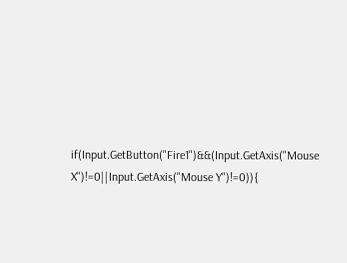if(Input.GetButton("Fire1")&&(Input.GetAxis("Mouse X")!=0||Input.GetAxis("Mouse Y")!=0)){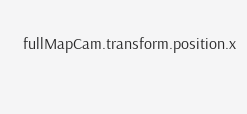fullMapCam.transform.position.x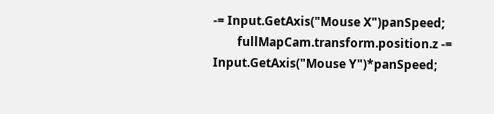-= Input.GetAxis("Mouse X")panSpeed;
        fullMapCam.transform.position.z -= Input.GetAxis("Mouse Y")*panSpeed;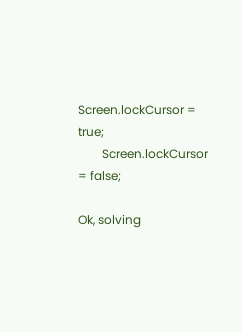Screen.lockCursor = true;
        Screen.lockCursor = false;

Ok, solving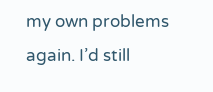my own problems again. I’d still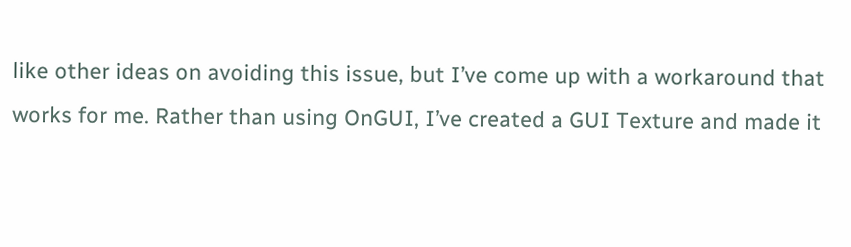like other ideas on avoiding this issue, but I’ve come up with a workaround that works for me. Rather than using OnGUI, I’ve created a GUI Texture and made it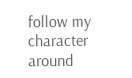follow my character around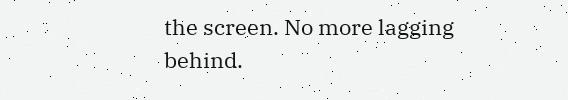the screen. No more lagging behind.